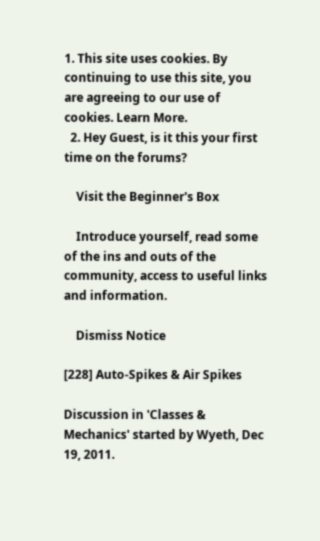1. This site uses cookies. By continuing to use this site, you are agreeing to our use of cookies. Learn More.
  2. Hey Guest, is it this your first time on the forums?

    Visit the Beginner's Box

    Introduce yourself, read some of the ins and outs of the community, access to useful links and information.

    Dismiss Notice

[228] Auto-Spikes & Air Spikes

Discussion in 'Classes & Mechanics' started by Wyeth, Dec 19, 2011.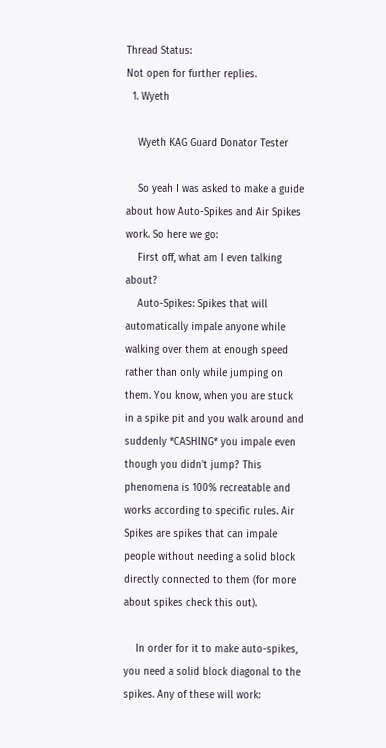Thread Status:
Not open for further replies.
  1. Wyeth

    Wyeth KAG Guard Donator Tester

    So yeah I was asked to make a guide about how Auto-Spikes and Air Spikes work. So here we go:
    First off, what am I even talking about?
    Auto-Spikes: Spikes that will automatically impale anyone while walking over them at enough speed rather than only while jumping on them. You know, when you are stuck in a spike pit and you walk around and suddenly *CASHING* you impale even though you didn't jump? This phenomena is 100% recreatable and works according to specific rules. Air Spikes are spikes that can impale people without needing a solid block directly connected to them (for more about spikes check this out).

    In order for it to make auto-spikes, you need a solid block diagonal to the spikes. Any of these will work: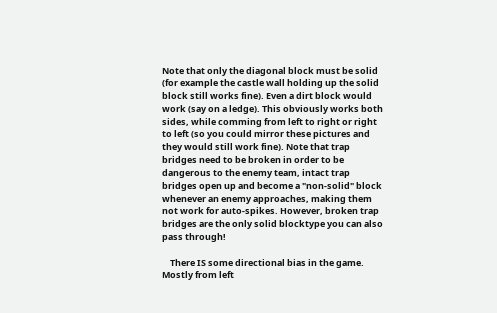Note that only the diagonal block must be solid (for example the castle wall holding up the solid block still works fine). Even a dirt block would work (say on a ledge). This obviously works both sides, while comming from left to right or right to left (so you could mirror these pictures and they would still work fine). Note that trap bridges need to be broken in order to be dangerous to the enemy team, intact trap bridges open up and become a "non-solid" block whenever an enemy approaches, making them not work for auto-spikes. However, broken trap bridges are the only solid blocktype you can also pass through!

    There IS some directional bias in the game. Mostly from left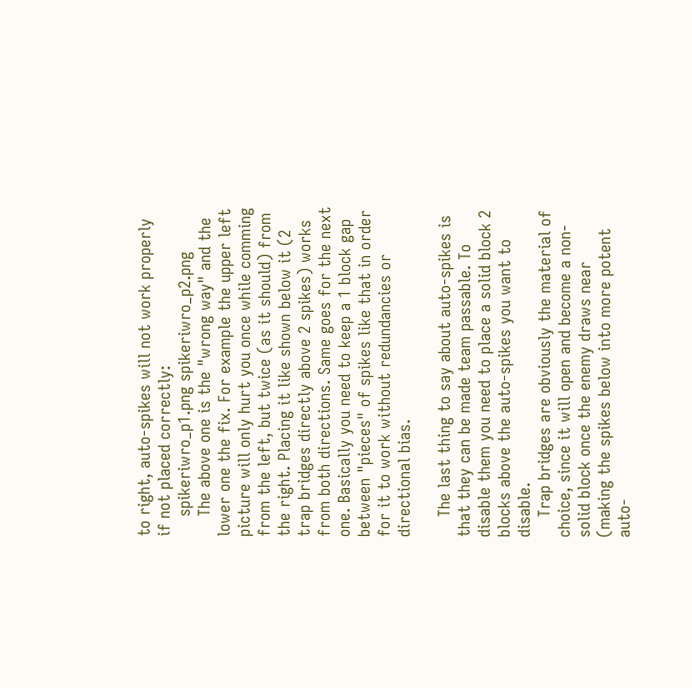to right, auto-spikes will not work properly if not placed correctly:
    spikeriwro_p1.png spikeriwro_p2.png
    The above one is the "wrong way" and the lower one the fix. For example the upper left picture will only hurt you once while comming from the left, but twice (as it should) from the right. Placing it like shown below it (2 trap bridges directly above 2 spikes) works from both directions. Same goes for the next one. Basically you need to keep a 1 block gap between "pieces" of spikes like that in order for it to work without redundancies or directional bias.

    The last thing to say about auto-spikes is that they can be made team passable. To disable them you need to place a solid block 2 blocks above the auto-spikes you want to disable.
    Trap bridges are obviously the material of choice, since it will open and become a non-solid block once the enemy draws near (making the spikes below into more potent auto-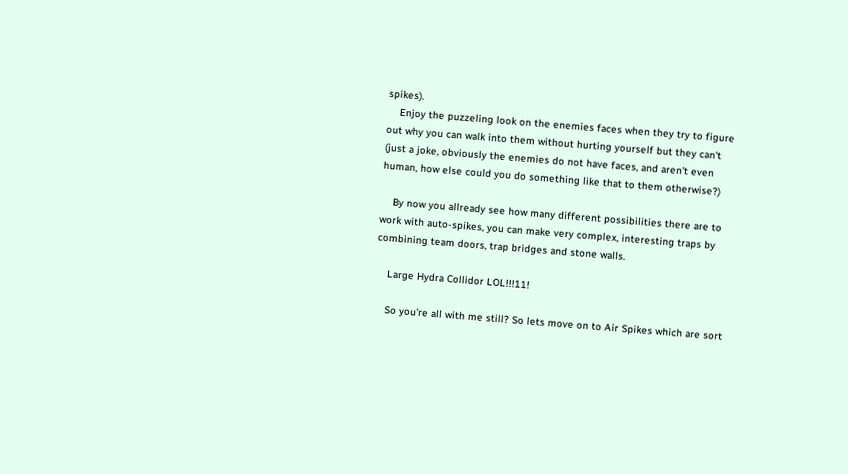spikes).
    Enjoy the puzzeling look on the enemies faces when they try to figure out why you can walk into them without hurting yourself but they can't (just a joke, obviously the enemies do not have faces, and aren't even human, how else could you do something like that to them otherwise?)

    By now you allready see how many different possibilities there are to work with auto-spikes, you can make very complex, interesting traps by combining team doors, trap bridges and stone walls.

    Large Hydra Collidor LOL!!!11!

    So you're all with me still? So lets move on to Air Spikes which are sort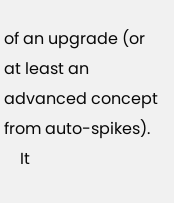of an upgrade (or at least an advanced concept from auto-spikes).
    It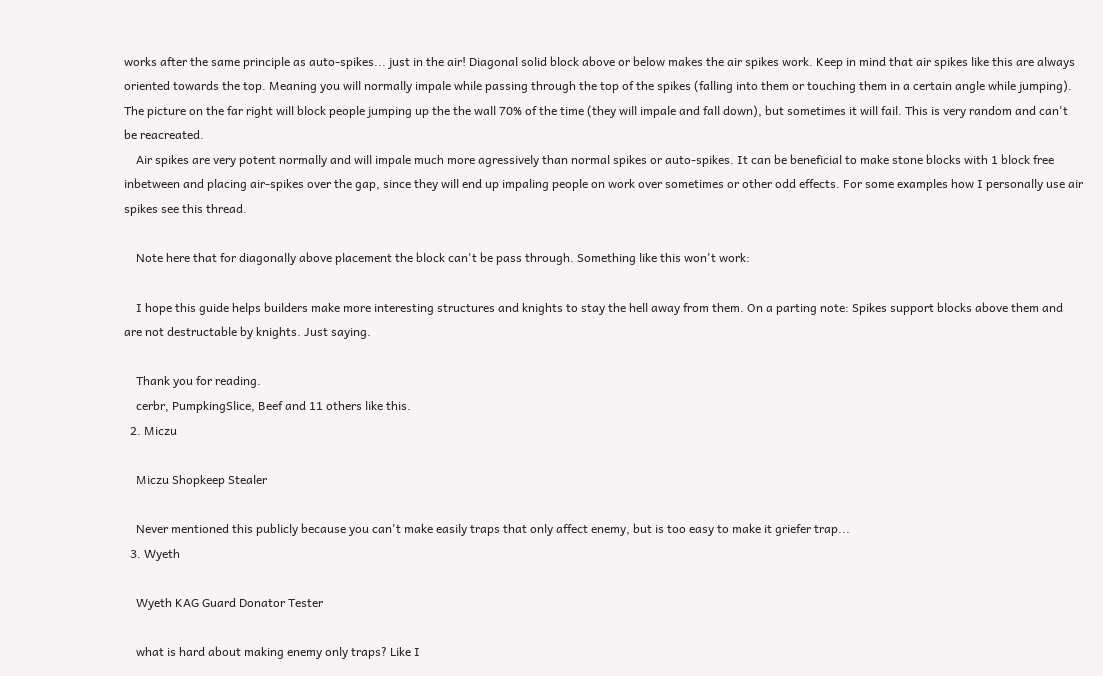works after the same principle as auto-spikes... just in the air! Diagonal solid block above or below makes the air spikes work. Keep in mind that air spikes like this are always oriented towards the top. Meaning you will normally impale while passing through the top of the spikes (falling into them or touching them in a certain angle while jumping). The picture on the far right will block people jumping up the the wall 70% of the time (they will impale and fall down), but sometimes it will fail. This is very random and can't be reacreated.
    Air spikes are very potent normally and will impale much more agressively than normal spikes or auto-spikes. It can be beneficial to make stone blocks with 1 block free inbetween and placing air-spikes over the gap, since they will end up impaling people on work over sometimes or other odd effects. For some examples how I personally use air spikes see this thread.

    Note here that for diagonally above placement the block can't be pass through. Something like this won't work:

    I hope this guide helps builders make more interesting structures and knights to stay the hell away from them. On a parting note: Spikes support blocks above them and are not destructable by knights. Just saying.

    Thank you for reading.
    cerbr, PumpkingSlice, Beef and 11 others like this.
  2. Miczu

    Miczu Shopkeep Stealer

    Never mentioned this publicly because you can't make easily traps that only affect enemy, but is too easy to make it griefer trap...
  3. Wyeth

    Wyeth KAG Guard Donator Tester

    what is hard about making enemy only traps? Like I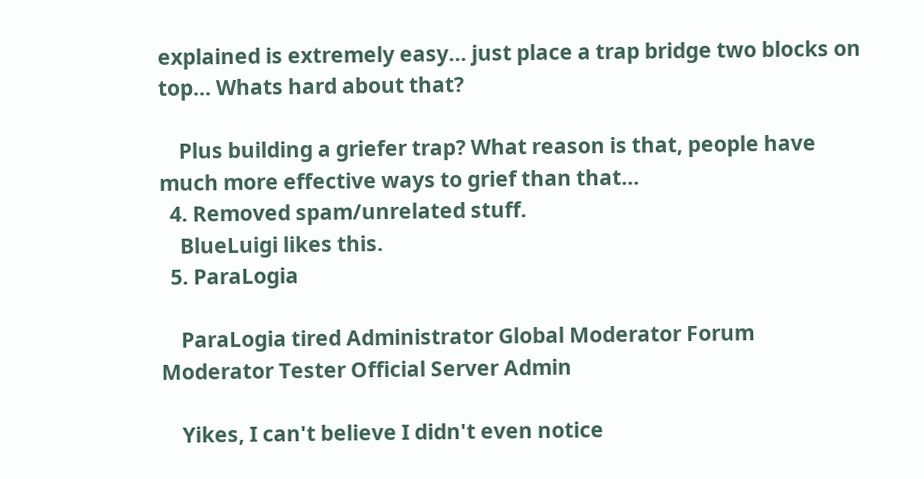explained is extremely easy... just place a trap bridge two blocks on top... Whats hard about that?

    Plus building a griefer trap? What reason is that, people have much more effective ways to grief than that...
  4. Removed spam/unrelated stuff.
    BlueLuigi likes this.
  5. ParaLogia

    ParaLogia tired Administrator Global Moderator Forum Moderator Tester Official Server Admin

    Yikes, I can't believe I didn't even notice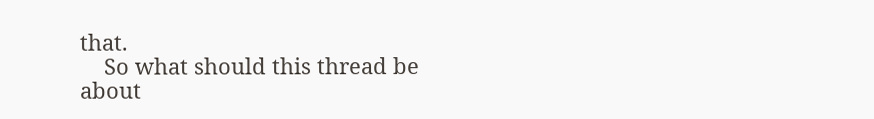that.
    So what should this thread be about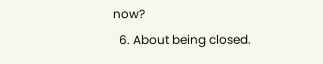now?
  6. About being closed.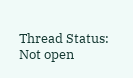Thread Status:
Not open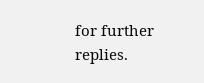for further replies.